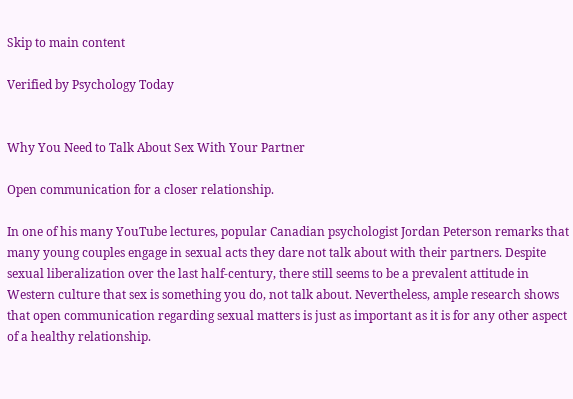Skip to main content

Verified by Psychology Today


Why You Need to Talk About Sex With Your Partner

Open communication for a closer relationship.

In one of his many YouTube lectures, popular Canadian psychologist Jordan Peterson remarks that many young couples engage in sexual acts they dare not talk about with their partners. Despite sexual liberalization over the last half-century, there still seems to be a prevalent attitude in Western culture that sex is something you do, not talk about. Nevertheless, ample research shows that open communication regarding sexual matters is just as important as it is for any other aspect of a healthy relationship.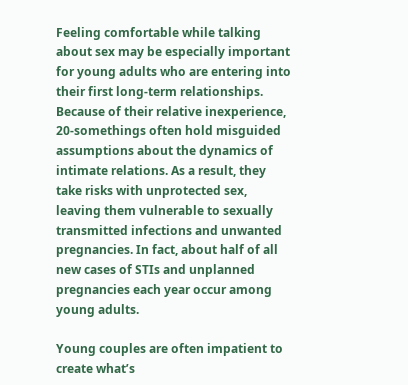Feeling comfortable while talking about sex may be especially important for young adults who are entering into their first long-term relationships. Because of their relative inexperience, 20-somethings often hold misguided assumptions about the dynamics of intimate relations. As a result, they take risks with unprotected sex, leaving them vulnerable to sexually transmitted infections and unwanted pregnancies. In fact, about half of all new cases of STIs and unplanned pregnancies each year occur among young adults.

Young couples are often impatient to create what’s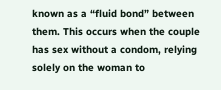known as a “fluid bond” between them. This occurs when the couple has sex without a condom, relying solely on the woman to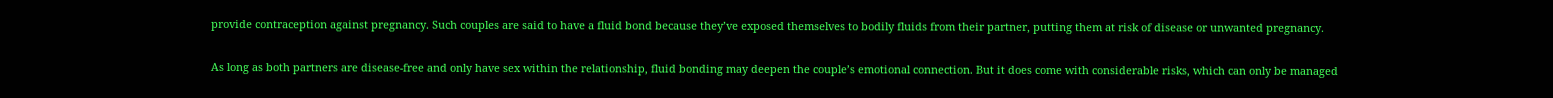provide contraception against pregnancy. Such couples are said to have a fluid bond because they’ve exposed themselves to bodily fluids from their partner, putting them at risk of disease or unwanted pregnancy.

As long as both partners are disease-free and only have sex within the relationship, fluid bonding may deepen the couple’s emotional connection. But it does come with considerable risks, which can only be managed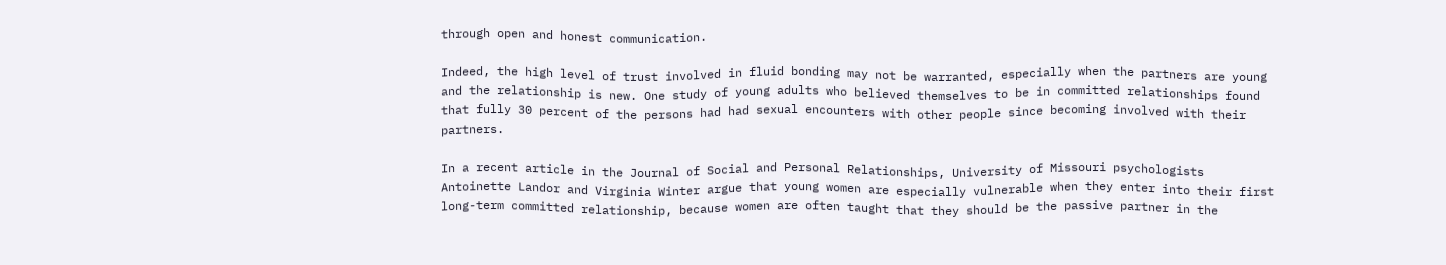through open and honest communication.

Indeed, the high level of trust involved in fluid bonding may not be warranted, especially when the partners are young and the relationship is new. One study of young adults who believed themselves to be in committed relationships found that fully 30 percent of the persons had had sexual encounters with other people since becoming involved with their partners.

In a recent article in the Journal of Social and Personal Relationships, University of Missouri psychologists Antoinette Landor and Virginia Winter argue that young women are especially vulnerable when they enter into their first long-term committed relationship, because women are often taught that they should be the passive partner in the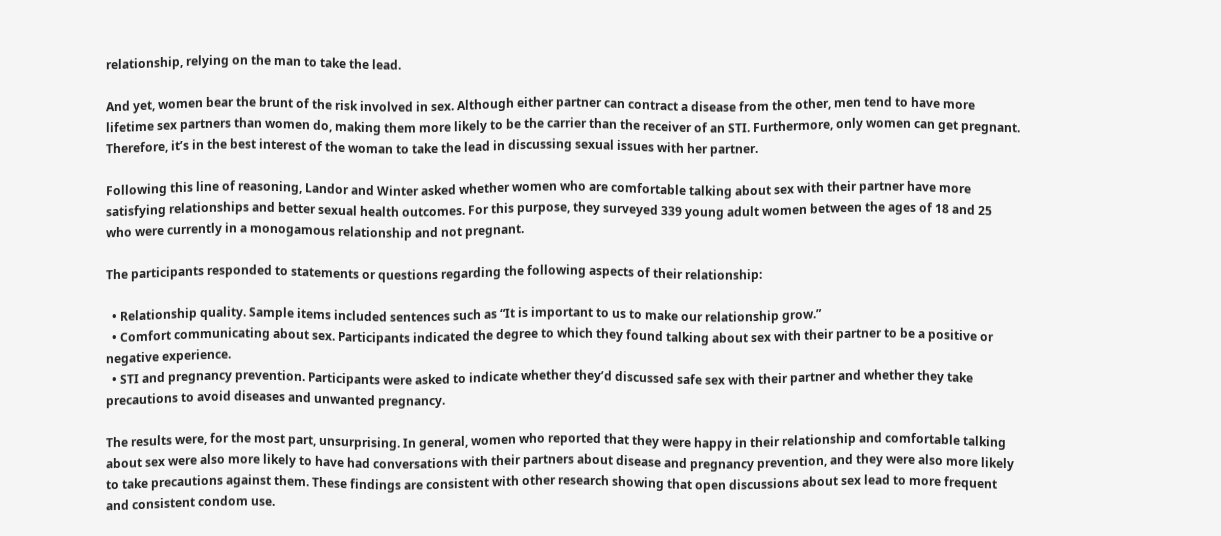relationship, relying on the man to take the lead.

And yet, women bear the brunt of the risk involved in sex. Although either partner can contract a disease from the other, men tend to have more lifetime sex partners than women do, making them more likely to be the carrier than the receiver of an STI. Furthermore, only women can get pregnant. Therefore, it’s in the best interest of the woman to take the lead in discussing sexual issues with her partner.

Following this line of reasoning, Landor and Winter asked whether women who are comfortable talking about sex with their partner have more satisfying relationships and better sexual health outcomes. For this purpose, they surveyed 339 young adult women between the ages of 18 and 25 who were currently in a monogamous relationship and not pregnant.

The participants responded to statements or questions regarding the following aspects of their relationship:

  • Relationship quality. Sample items included sentences such as “It is important to us to make our relationship grow.”
  • Comfort communicating about sex. Participants indicated the degree to which they found talking about sex with their partner to be a positive or negative experience.
  • STI and pregnancy prevention. Participants were asked to indicate whether they’d discussed safe sex with their partner and whether they take precautions to avoid diseases and unwanted pregnancy.

The results were, for the most part, unsurprising. In general, women who reported that they were happy in their relationship and comfortable talking about sex were also more likely to have had conversations with their partners about disease and pregnancy prevention, and they were also more likely to take precautions against them. These findings are consistent with other research showing that open discussions about sex lead to more frequent and consistent condom use.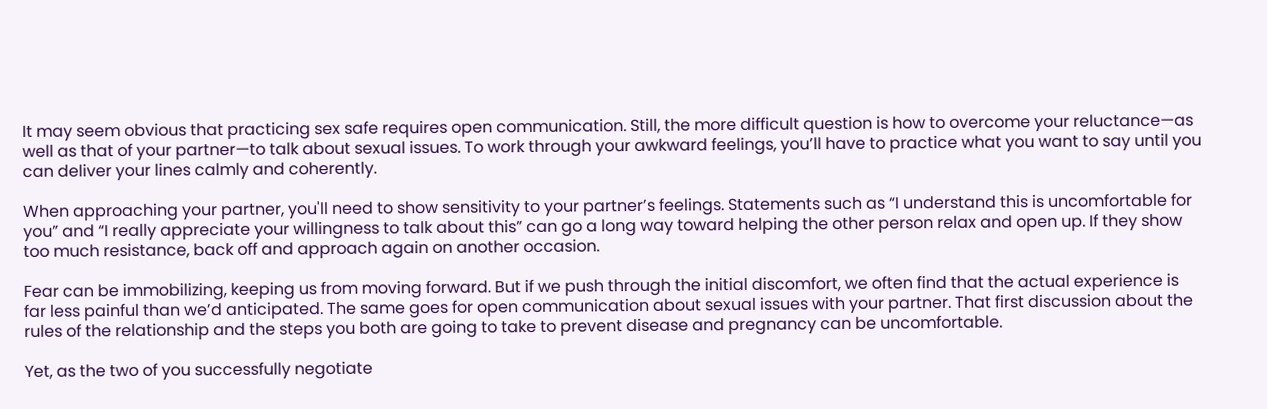It may seem obvious that practicing sex safe requires open communication. Still, the more difficult question is how to overcome your reluctance—as well as that of your partner—to talk about sexual issues. To work through your awkward feelings, you’ll have to practice what you want to say until you can deliver your lines calmly and coherently.

When approaching your partner, you'll need to show sensitivity to your partner’s feelings. Statements such as “I understand this is uncomfortable for you” and “I really appreciate your willingness to talk about this” can go a long way toward helping the other person relax and open up. If they show too much resistance, back off and approach again on another occasion.

Fear can be immobilizing, keeping us from moving forward. But if we push through the initial discomfort, we often find that the actual experience is far less painful than we’d anticipated. The same goes for open communication about sexual issues with your partner. That first discussion about the rules of the relationship and the steps you both are going to take to prevent disease and pregnancy can be uncomfortable.

Yet, as the two of you successfully negotiate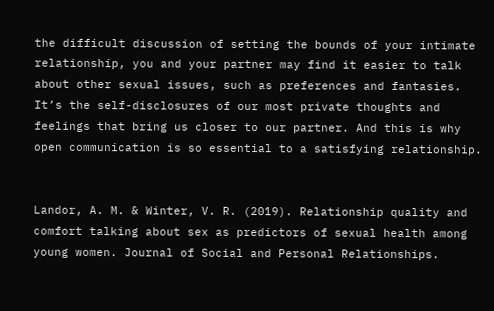the difficult discussion of setting the bounds of your intimate relationship, you and your partner may find it easier to talk about other sexual issues, such as preferences and fantasies. It’s the self-disclosures of our most private thoughts and feelings that bring us closer to our partner. And this is why open communication is so essential to a satisfying relationship.


Landor, A. M. & Winter, V. R. (2019). Relationship quality and comfort talking about sex as predictors of sexual health among young women. Journal of Social and Personal Relationships.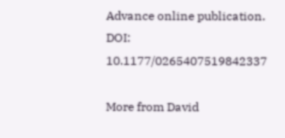Advance online publication. DOI: 10.1177/0265407519842337

More from David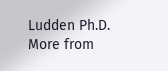Ludden Ph.D.
More from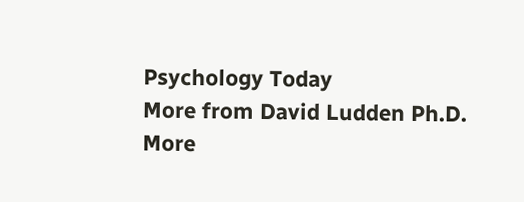Psychology Today
More from David Ludden Ph.D.
More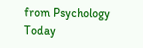from Psychology Today